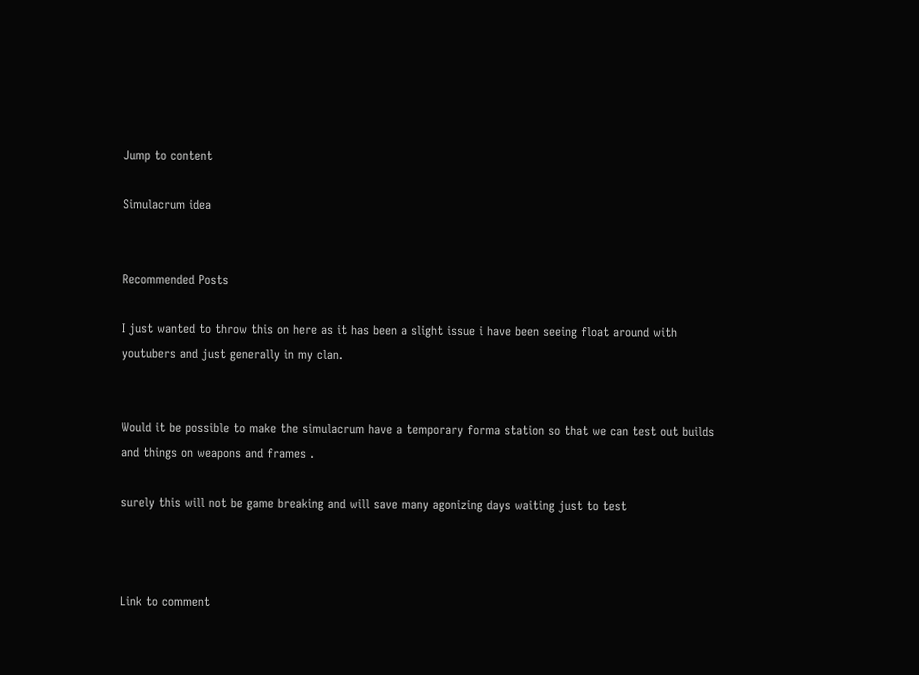Jump to content

Simulacrum idea


Recommended Posts

I just wanted to throw this on here as it has been a slight issue i have been seeing float around with youtubers and just generally in my clan.


Would it be possible to make the simulacrum have a temporary forma station so that we can test out builds and things on weapons and frames .

surely this will not be game breaking and will save many agonizing days waiting just to test



Link to comment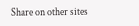Share on other sites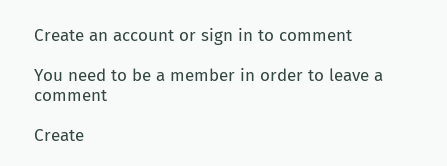Create an account or sign in to comment

You need to be a member in order to leave a comment

Create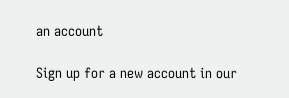an account

Sign up for a new account in our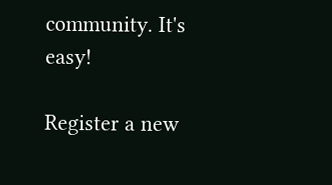community. It's easy!

Register a new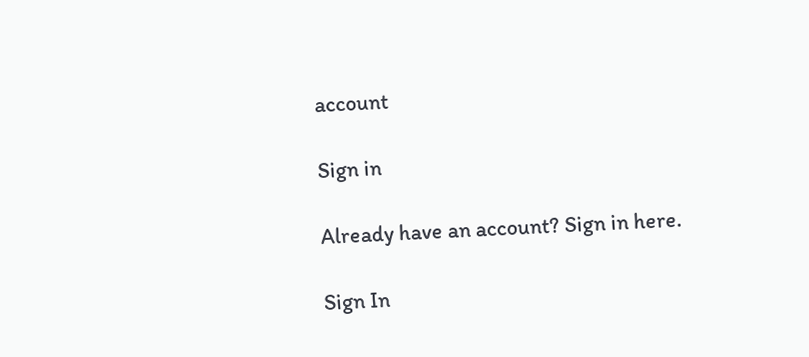account

Sign in

Already have an account? Sign in here.

Sign In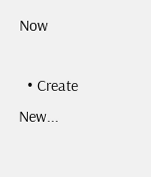Now

  • Create New...